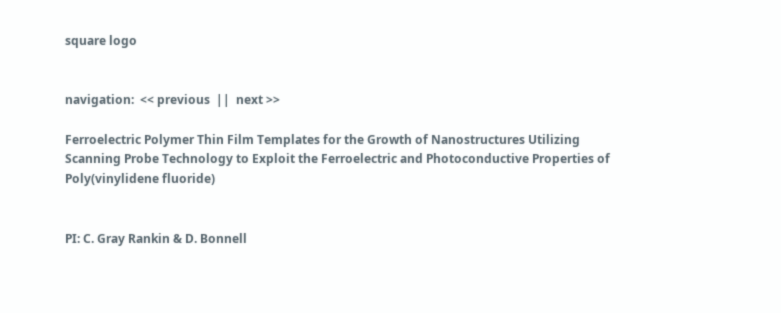square logo


navigation:  << previous  ||  next >>

Ferroelectric Polymer Thin Film Templates for the Growth of Nanostructures Utilizing Scanning Probe Technology to Exploit the Ferroelectric and Photoconductive Properties of Poly(vinylidene fluoride)


PI: C. Gray Rankin & D. Bonnell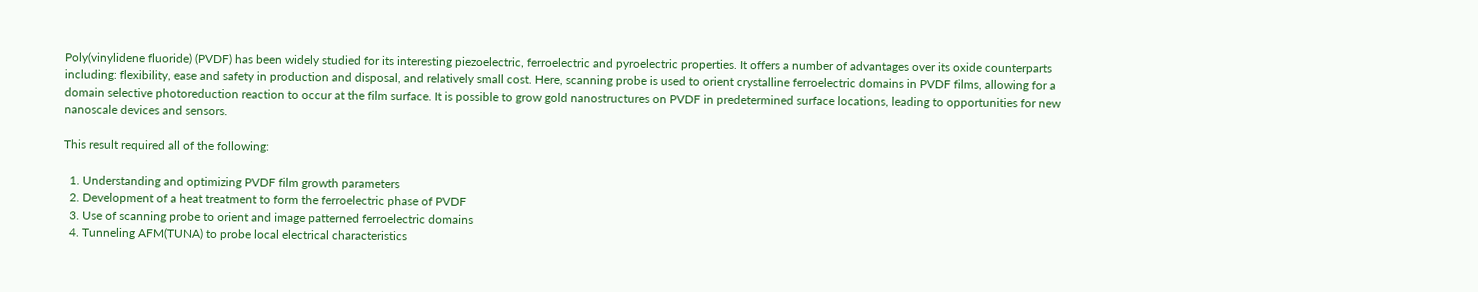Poly(vinylidene fluoride) (PVDF) has been widely studied for its interesting piezoelectric, ferroelectric and pyroelectric properties. It offers a number of advantages over its oxide counterparts including: flexibility, ease and safety in production and disposal, and relatively small cost. Here, scanning probe is used to orient crystalline ferroelectric domains in PVDF films, allowing for a domain selective photoreduction reaction to occur at the film surface. It is possible to grow gold nanostructures on PVDF in predetermined surface locations, leading to opportunities for new nanoscale devices and sensors.

This result required all of the following:

  1. Understanding and optimizing PVDF film growth parameters
  2. Development of a heat treatment to form the ferroelectric phase of PVDF
  3. Use of scanning probe to orient and image patterned ferroelectric domains
  4. Tunneling AFM(TUNA) to probe local electrical characteristics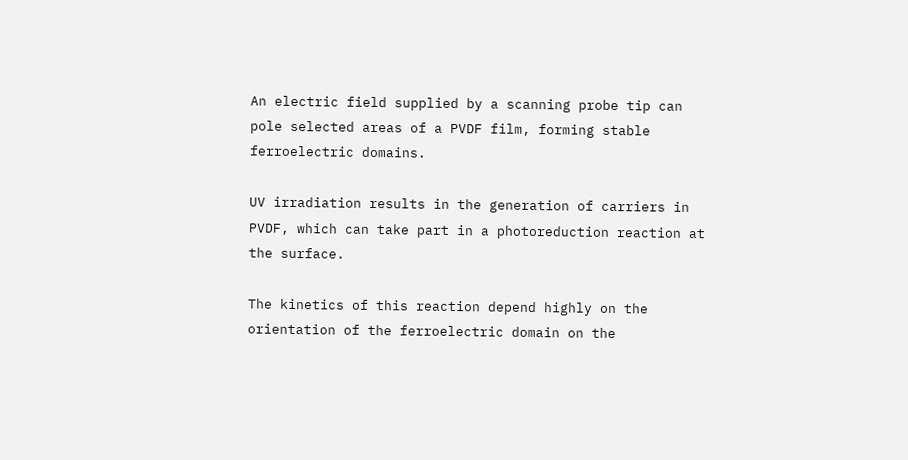An electric field supplied by a scanning probe tip can pole selected areas of a PVDF film, forming stable ferroelectric domains.

UV irradiation results in the generation of carriers in PVDF, which can take part in a photoreduction reaction at the surface.

The kinetics of this reaction depend highly on the orientation of the ferroelectric domain on the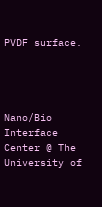PVDF surface.




Nano/Bio Interface Center @ The University of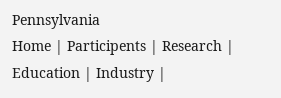Pennsylvania
Home | Participents | Research | Education | Industry |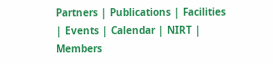Partners | Publications | Facilities | Events | Calendar | NIRT | Members